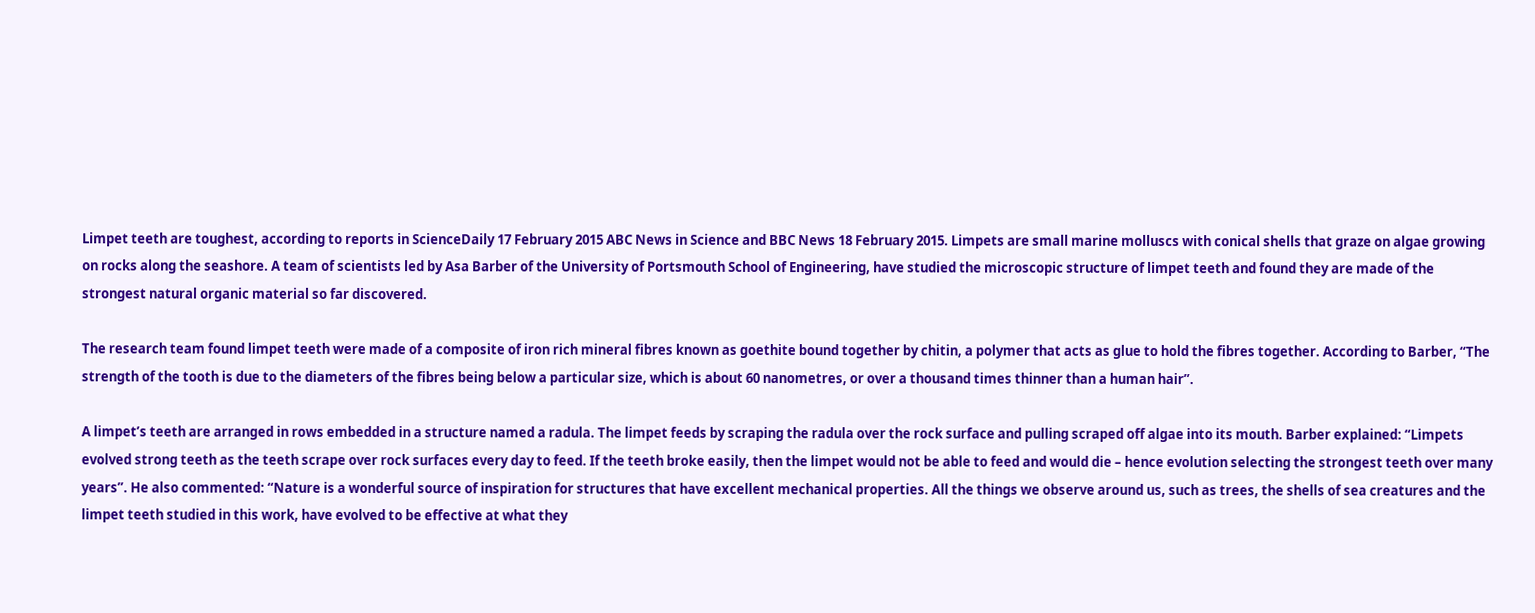Limpet teeth are toughest, according to reports in ScienceDaily 17 February 2015 ABC News in Science and BBC News 18 February 2015. Limpets are small marine molluscs with conical shells that graze on algae growing on rocks along the seashore. A team of scientists led by Asa Barber of the University of Portsmouth School of Engineering, have studied the microscopic structure of limpet teeth and found they are made of the strongest natural organic material so far discovered.

The research team found limpet teeth were made of a composite of iron rich mineral fibres known as goethite bound together by chitin, a polymer that acts as glue to hold the fibres together. According to Barber, “The strength of the tooth is due to the diameters of the fibres being below a particular size, which is about 60 nanometres, or over a thousand times thinner than a human hair”.

A limpet’s teeth are arranged in rows embedded in a structure named a radula. The limpet feeds by scraping the radula over the rock surface and pulling scraped off algae into its mouth. Barber explained: “Limpets evolved strong teeth as the teeth scrape over rock surfaces every day to feed. If the teeth broke easily, then the limpet would not be able to feed and would die – hence evolution selecting the strongest teeth over many years”. He also commented: “Nature is a wonderful source of inspiration for structures that have excellent mechanical properties. All the things we observe around us, such as trees, the shells of sea creatures and the limpet teeth studied in this work, have evolved to be effective at what they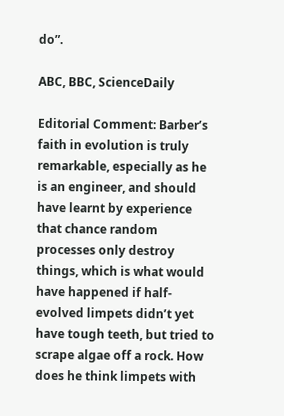do”.

ABC, BBC, ScienceDaily

Editorial Comment: Barber’s faith in evolution is truly remarkable, especially as he is an engineer, and should have learnt by experience that chance random processes only destroy things, which is what would have happened if half-evolved limpets didn’t yet have tough teeth, but tried to scrape algae off a rock. How does he think limpets with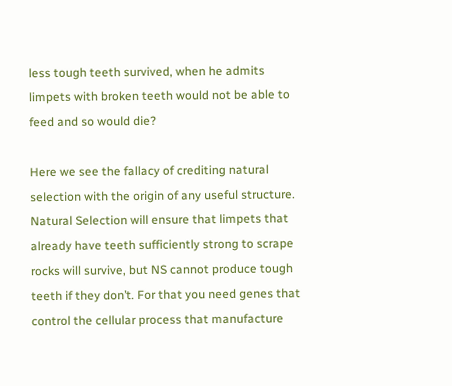less tough teeth survived, when he admits limpets with broken teeth would not be able to feed and so would die?

Here we see the fallacy of crediting natural selection with the origin of any useful structure. Natural Selection will ensure that limpets that already have teeth sufficiently strong to scrape rocks will survive, but NS cannot produce tough teeth if they don’t. For that you need genes that control the cellular process that manufacture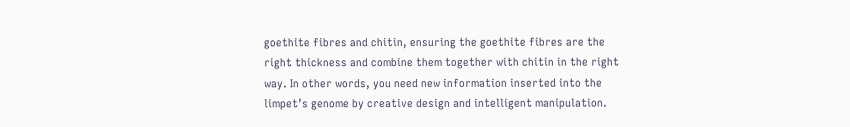goethite fibres and chitin, ensuring the goethite fibres are the right thickness and combine them together with chitin in the right way. In other words, you need new information inserted into the limpet’s genome by creative design and intelligent manipulation.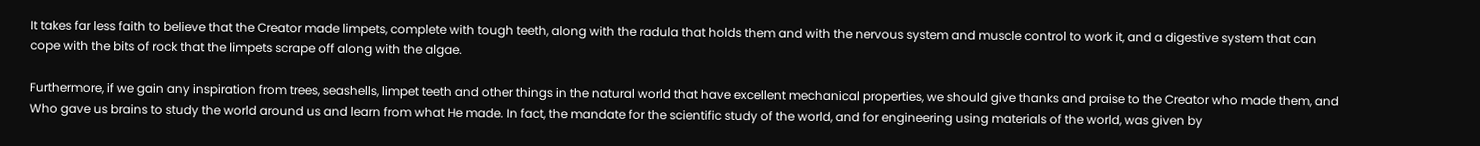It takes far less faith to believe that the Creator made limpets, complete with tough teeth, along with the radula that holds them and with the nervous system and muscle control to work it, and a digestive system that can cope with the bits of rock that the limpets scrape off along with the algae.

Furthermore, if we gain any inspiration from trees, seashells, limpet teeth and other things in the natural world that have excellent mechanical properties, we should give thanks and praise to the Creator who made them, and Who gave us brains to study the world around us and learn from what He made. In fact, the mandate for the scientific study of the world, and for engineering using materials of the world, was given by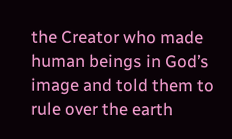the Creator who made human beings in God’s image and told them to rule over the earth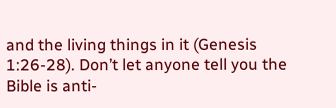and the living things in it (Genesis 1:26-28). Don’t let anyone tell you the Bible is anti-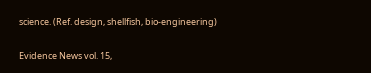science. (Ref. design, shellfish, bio-engineering)

Evidence News vol. 15,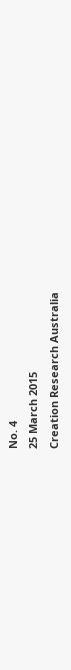No. 4
25 March 2015
Creation Research Australia